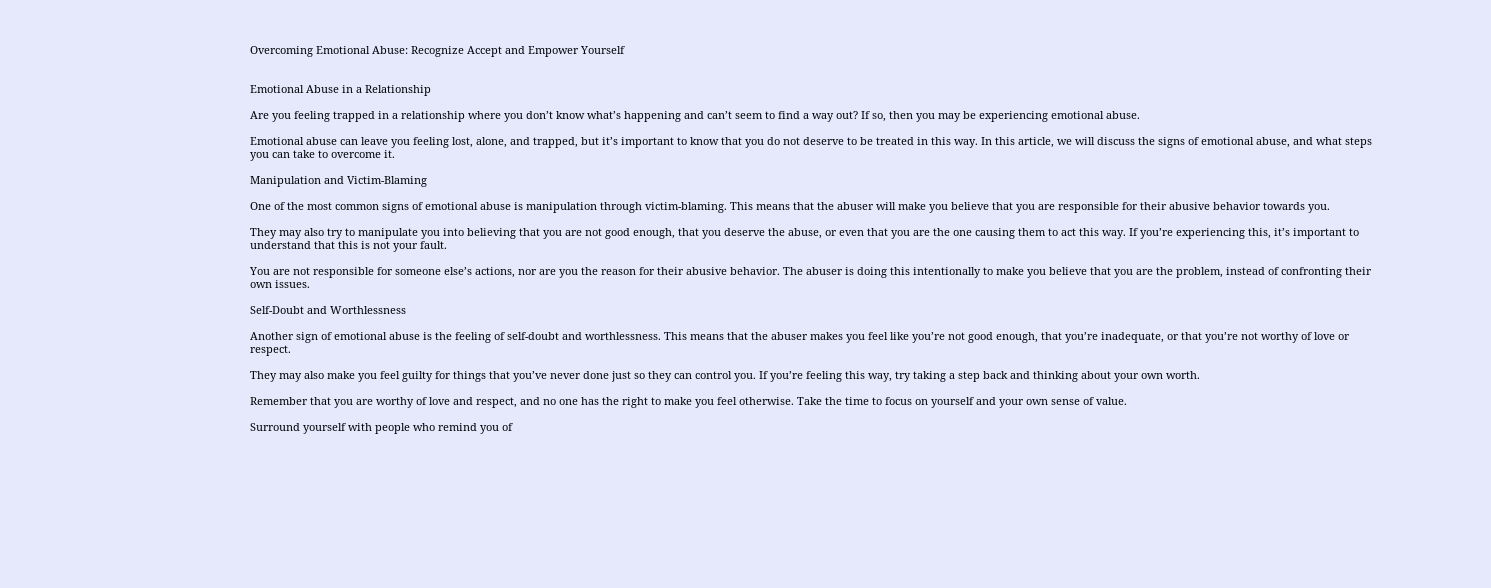Overcoming Emotional Abuse: Recognize Accept and Empower Yourself


Emotional Abuse in a Relationship

Are you feeling trapped in a relationship where you don’t know what’s happening and can’t seem to find a way out? If so, then you may be experiencing emotional abuse.

Emotional abuse can leave you feeling lost, alone, and trapped, but it’s important to know that you do not deserve to be treated in this way. In this article, we will discuss the signs of emotional abuse, and what steps you can take to overcome it.

Manipulation and Victim-Blaming

One of the most common signs of emotional abuse is manipulation through victim-blaming. This means that the abuser will make you believe that you are responsible for their abusive behavior towards you.

They may also try to manipulate you into believing that you are not good enough, that you deserve the abuse, or even that you are the one causing them to act this way. If you’re experiencing this, it’s important to understand that this is not your fault.

You are not responsible for someone else’s actions, nor are you the reason for their abusive behavior. The abuser is doing this intentionally to make you believe that you are the problem, instead of confronting their own issues.

Self-Doubt and Worthlessness

Another sign of emotional abuse is the feeling of self-doubt and worthlessness. This means that the abuser makes you feel like you’re not good enough, that you’re inadequate, or that you’re not worthy of love or respect.

They may also make you feel guilty for things that you’ve never done just so they can control you. If you’re feeling this way, try taking a step back and thinking about your own worth.

Remember that you are worthy of love and respect, and no one has the right to make you feel otherwise. Take the time to focus on yourself and your own sense of value.

Surround yourself with people who remind you of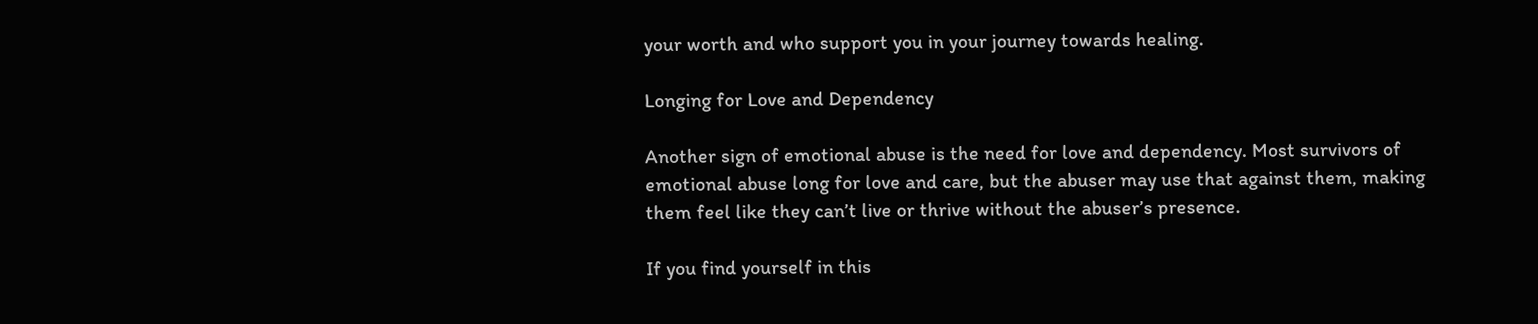your worth and who support you in your journey towards healing.

Longing for Love and Dependency

Another sign of emotional abuse is the need for love and dependency. Most survivors of emotional abuse long for love and care, but the abuser may use that against them, making them feel like they can’t live or thrive without the abuser’s presence.

If you find yourself in this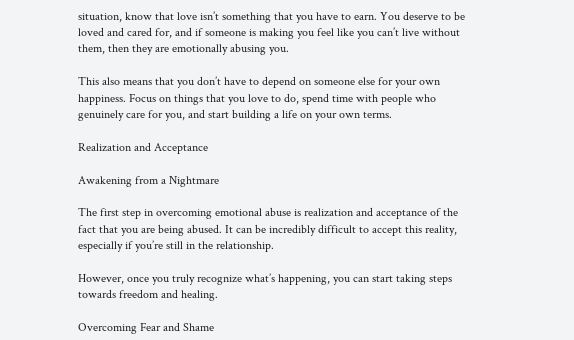situation, know that love isn’t something that you have to earn. You deserve to be loved and cared for, and if someone is making you feel like you can’t live without them, then they are emotionally abusing you.

This also means that you don’t have to depend on someone else for your own happiness. Focus on things that you love to do, spend time with people who genuinely care for you, and start building a life on your own terms.

Realization and Acceptance

Awakening from a Nightmare

The first step in overcoming emotional abuse is realization and acceptance of the fact that you are being abused. It can be incredibly difficult to accept this reality, especially if you’re still in the relationship.

However, once you truly recognize what’s happening, you can start taking steps towards freedom and healing.

Overcoming Fear and Shame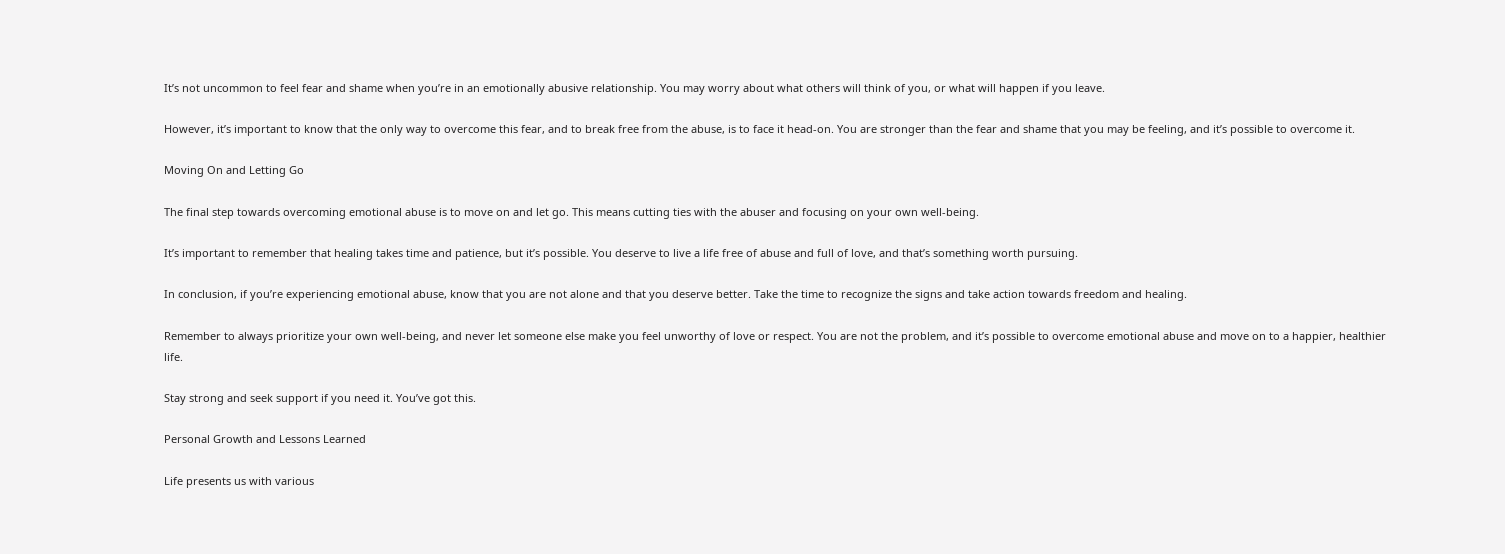It’s not uncommon to feel fear and shame when you’re in an emotionally abusive relationship. You may worry about what others will think of you, or what will happen if you leave.

However, it’s important to know that the only way to overcome this fear, and to break free from the abuse, is to face it head-on. You are stronger than the fear and shame that you may be feeling, and it’s possible to overcome it.

Moving On and Letting Go

The final step towards overcoming emotional abuse is to move on and let go. This means cutting ties with the abuser and focusing on your own well-being.

It’s important to remember that healing takes time and patience, but it’s possible. You deserve to live a life free of abuse and full of love, and that’s something worth pursuing.

In conclusion, if you’re experiencing emotional abuse, know that you are not alone and that you deserve better. Take the time to recognize the signs and take action towards freedom and healing.

Remember to always prioritize your own well-being, and never let someone else make you feel unworthy of love or respect. You are not the problem, and it’s possible to overcome emotional abuse and move on to a happier, healthier life.

Stay strong and seek support if you need it. You’ve got this.

Personal Growth and Lessons Learned

Life presents us with various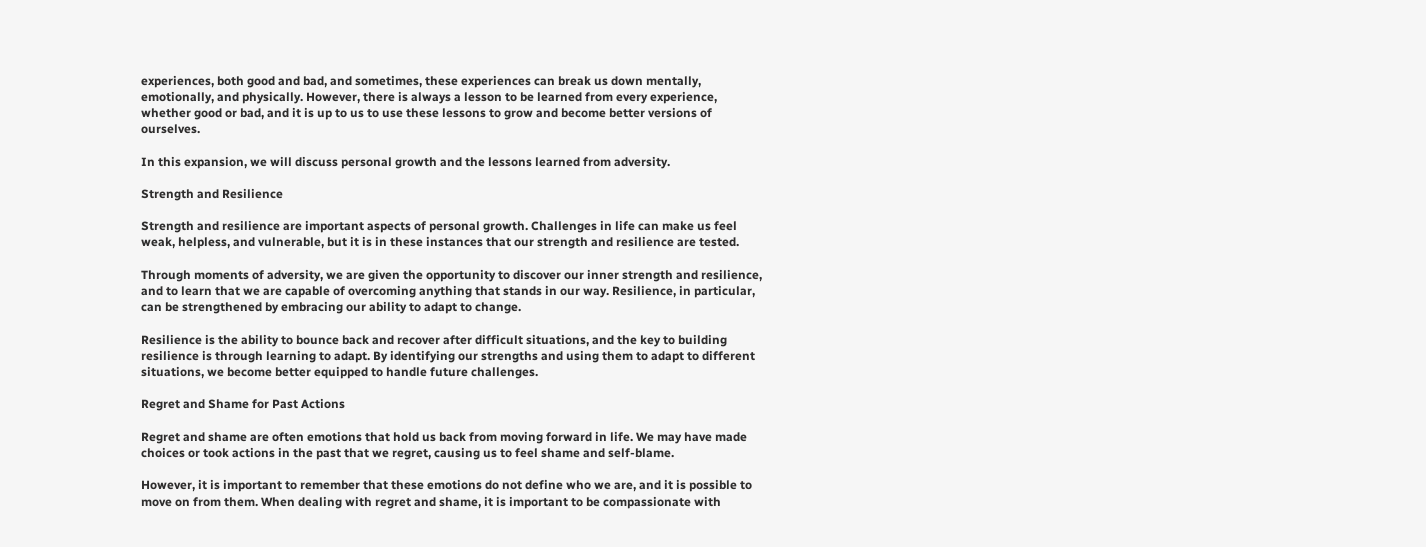experiences, both good and bad, and sometimes, these experiences can break us down mentally, emotionally, and physically. However, there is always a lesson to be learned from every experience, whether good or bad, and it is up to us to use these lessons to grow and become better versions of ourselves.

In this expansion, we will discuss personal growth and the lessons learned from adversity.

Strength and Resilience

Strength and resilience are important aspects of personal growth. Challenges in life can make us feel weak, helpless, and vulnerable, but it is in these instances that our strength and resilience are tested.

Through moments of adversity, we are given the opportunity to discover our inner strength and resilience, and to learn that we are capable of overcoming anything that stands in our way. Resilience, in particular, can be strengthened by embracing our ability to adapt to change.

Resilience is the ability to bounce back and recover after difficult situations, and the key to building resilience is through learning to adapt. By identifying our strengths and using them to adapt to different situations, we become better equipped to handle future challenges.

Regret and Shame for Past Actions

Regret and shame are often emotions that hold us back from moving forward in life. We may have made choices or took actions in the past that we regret, causing us to feel shame and self-blame.

However, it is important to remember that these emotions do not define who we are, and it is possible to move on from them. When dealing with regret and shame, it is important to be compassionate with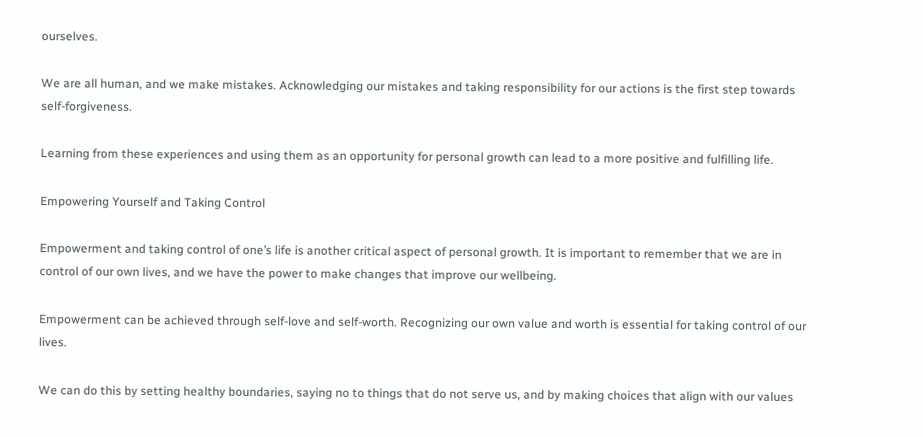ourselves.

We are all human, and we make mistakes. Acknowledging our mistakes and taking responsibility for our actions is the first step towards self-forgiveness.

Learning from these experiences and using them as an opportunity for personal growth can lead to a more positive and fulfilling life.

Empowering Yourself and Taking Control

Empowerment and taking control of one’s life is another critical aspect of personal growth. It is important to remember that we are in control of our own lives, and we have the power to make changes that improve our wellbeing.

Empowerment can be achieved through self-love and self-worth. Recognizing our own value and worth is essential for taking control of our lives.

We can do this by setting healthy boundaries, saying no to things that do not serve us, and by making choices that align with our values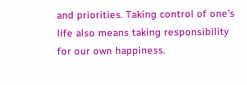and priorities. Taking control of one’s life also means taking responsibility for our own happiness.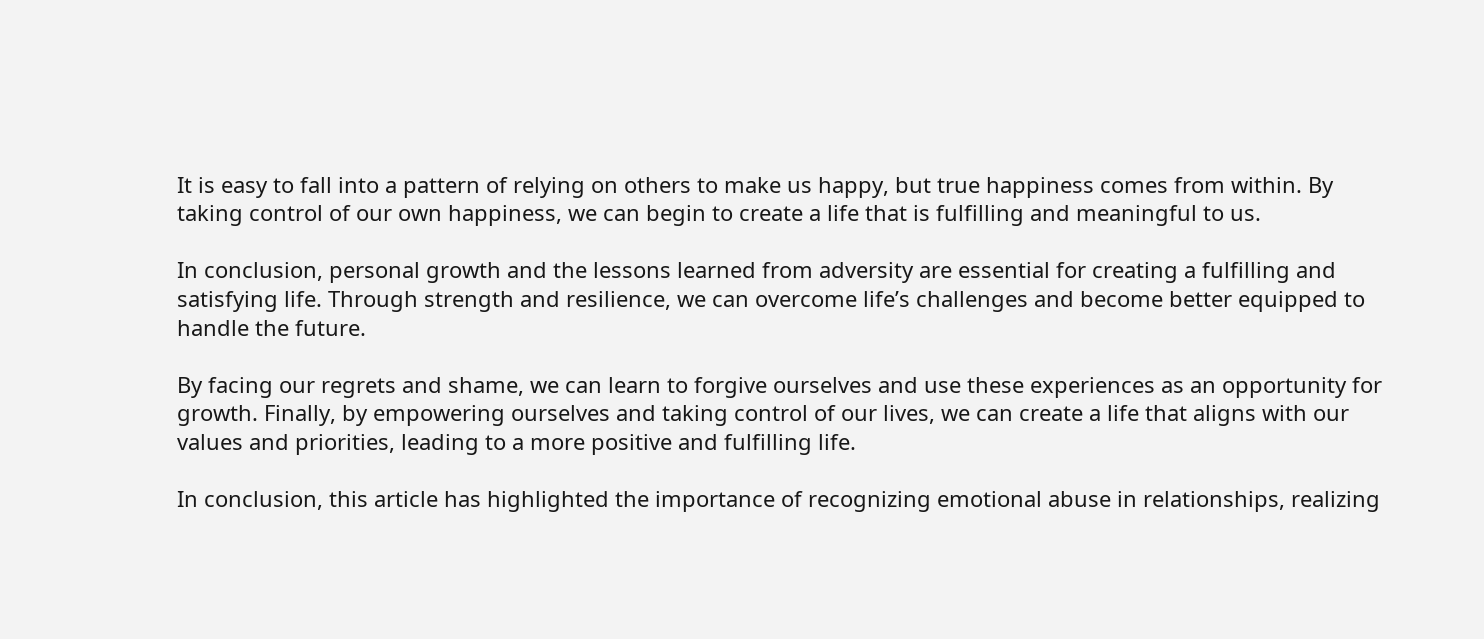It is easy to fall into a pattern of relying on others to make us happy, but true happiness comes from within. By taking control of our own happiness, we can begin to create a life that is fulfilling and meaningful to us.

In conclusion, personal growth and the lessons learned from adversity are essential for creating a fulfilling and satisfying life. Through strength and resilience, we can overcome life’s challenges and become better equipped to handle the future.

By facing our regrets and shame, we can learn to forgive ourselves and use these experiences as an opportunity for growth. Finally, by empowering ourselves and taking control of our lives, we can create a life that aligns with our values and priorities, leading to a more positive and fulfilling life.

In conclusion, this article has highlighted the importance of recognizing emotional abuse in relationships, realizing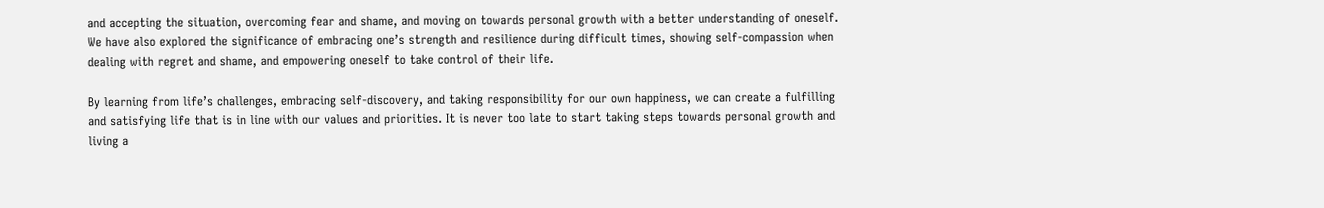and accepting the situation, overcoming fear and shame, and moving on towards personal growth with a better understanding of oneself. We have also explored the significance of embracing one’s strength and resilience during difficult times, showing self-compassion when dealing with regret and shame, and empowering oneself to take control of their life.

By learning from life’s challenges, embracing self-discovery, and taking responsibility for our own happiness, we can create a fulfilling and satisfying life that is in line with our values and priorities. It is never too late to start taking steps towards personal growth and living a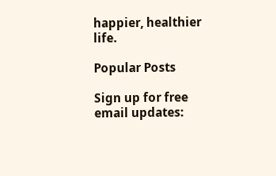happier, healthier life.

Popular Posts

Sign up for free email updates: